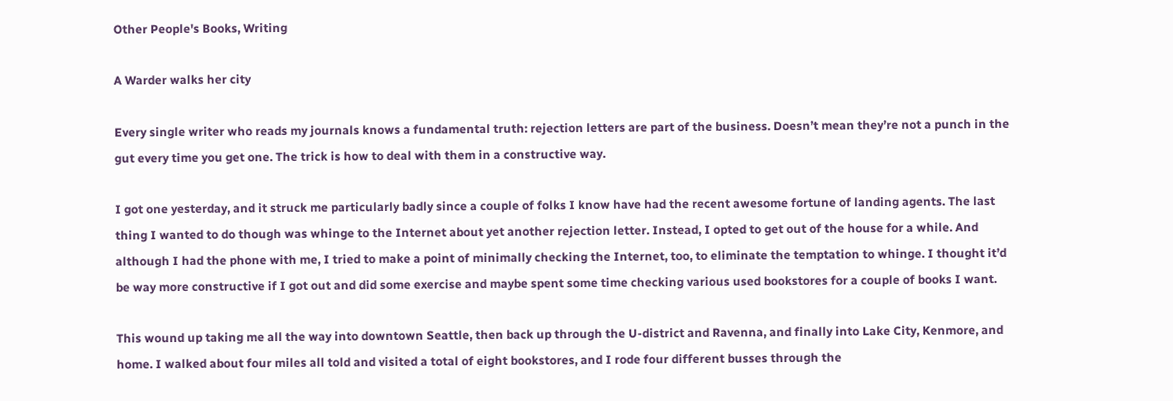Other People's Books, Writing

A Warder walks her city

Every single writer who reads my journals knows a fundamental truth: rejection letters are part of the business. Doesn’t mean they’re not a punch in the gut every time you get one. The trick is how to deal with them in a constructive way.

I got one yesterday, and it struck me particularly badly since a couple of folks I know have had the recent awesome fortune of landing agents. The last thing I wanted to do though was whinge to the Internet about yet another rejection letter. Instead, I opted to get out of the house for a while. And although I had the phone with me, I tried to make a point of minimally checking the Internet, too, to eliminate the temptation to whinge. I thought it’d be way more constructive if I got out and did some exercise and maybe spent some time checking various used bookstores for a couple of books I want.

This wound up taking me all the way into downtown Seattle, then back up through the U-district and Ravenna, and finally into Lake City, Kenmore, and home. I walked about four miles all told and visited a total of eight bookstores, and I rode four different busses through the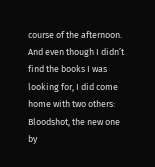course of the afternoon. And even though I didn’t find the books I was looking for, I did come home with two others: Bloodshot, the new one by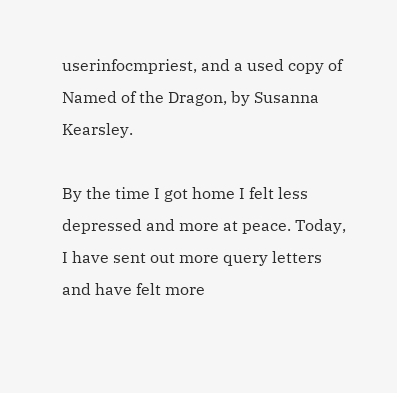userinfocmpriest, and a used copy of Named of the Dragon, by Susanna Kearsley.

By the time I got home I felt less depressed and more at peace. Today, I have sent out more query letters and have felt more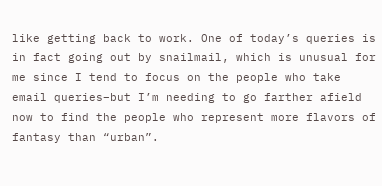like getting back to work. One of today’s queries is in fact going out by snailmail, which is unusual for me since I tend to focus on the people who take email queries–but I’m needing to go farther afield now to find the people who represent more flavors of fantasy than “urban”.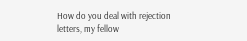How do you deal with rejection letters, my fellow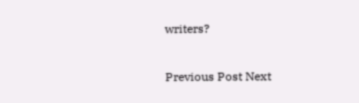writers?

Previous Post Next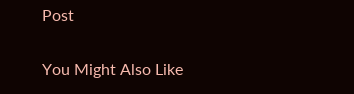Post

You Might Also Like